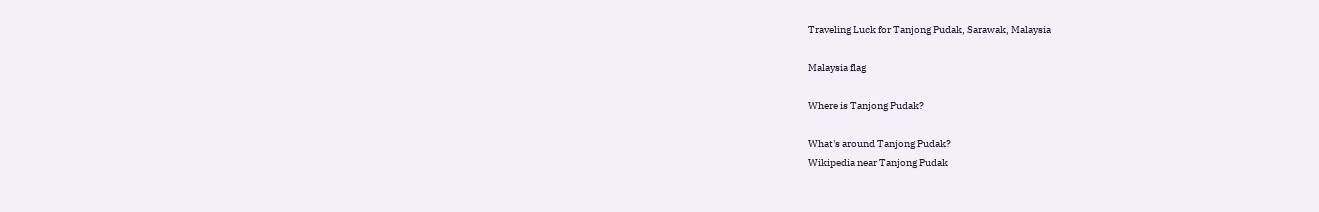Traveling Luck for Tanjong Pudak, Sarawak, Malaysia

Malaysia flag

Where is Tanjong Pudak?

What's around Tanjong Pudak?
Wikipedia near Tanjong Pudak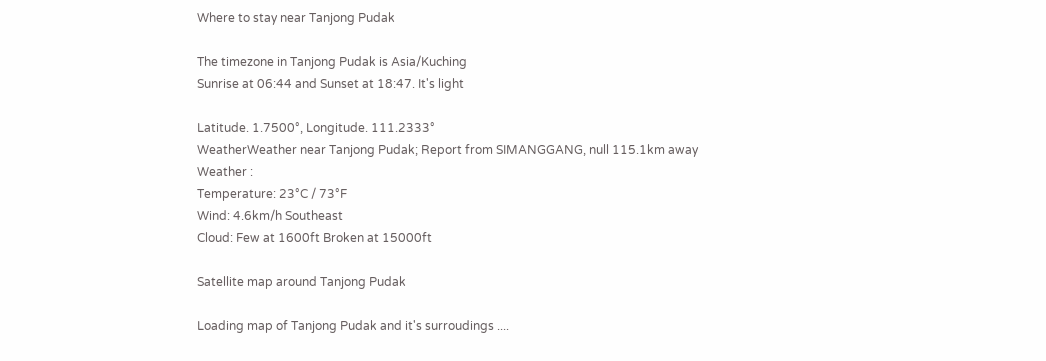Where to stay near Tanjong Pudak

The timezone in Tanjong Pudak is Asia/Kuching
Sunrise at 06:44 and Sunset at 18:47. It's light

Latitude. 1.7500°, Longitude. 111.2333°
WeatherWeather near Tanjong Pudak; Report from SIMANGGANG, null 115.1km away
Weather :
Temperature: 23°C / 73°F
Wind: 4.6km/h Southeast
Cloud: Few at 1600ft Broken at 15000ft

Satellite map around Tanjong Pudak

Loading map of Tanjong Pudak and it's surroudings ....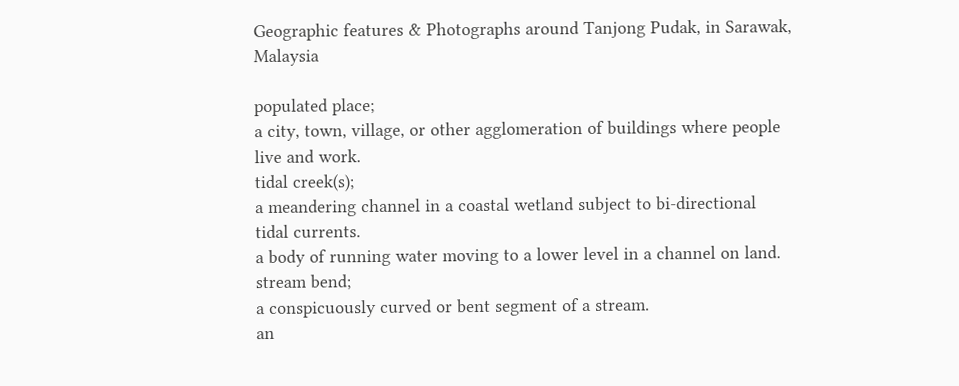Geographic features & Photographs around Tanjong Pudak, in Sarawak, Malaysia

populated place;
a city, town, village, or other agglomeration of buildings where people live and work.
tidal creek(s);
a meandering channel in a coastal wetland subject to bi-directional tidal currents.
a body of running water moving to a lower level in a channel on land.
stream bend;
a conspicuously curved or bent segment of a stream.
an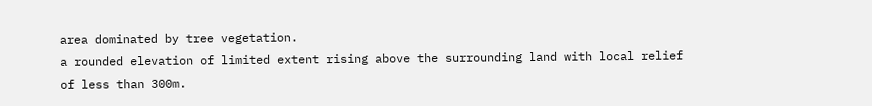area dominated by tree vegetation.
a rounded elevation of limited extent rising above the surrounding land with local relief of less than 300m.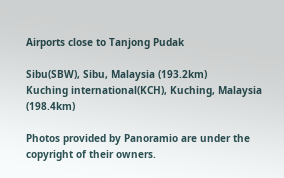Airports close to Tanjong Pudak

Sibu(SBW), Sibu, Malaysia (193.2km)
Kuching international(KCH), Kuching, Malaysia (198.4km)

Photos provided by Panoramio are under the copyright of their owners.